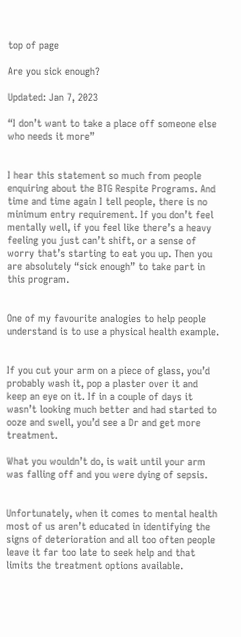top of page

Are you sick enough?

Updated: Jan 7, 2023

“I don’t want to take a place off someone else who needs it more”


I hear this statement so much from people enquiring about the BTG Respite Programs. And time and time again I tell people, there is no minimum entry requirement. If you don’t feel mentally well, if you feel like there’s a heavy feeling you just can’t shift, or a sense of worry that’s starting to eat you up. Then you are absolutely “sick enough” to take part in this program.


One of my favourite analogies to help people understand is to use a physical health example.


If you cut your arm on a piece of glass, you’d probably wash it, pop a plaster over it and keep an eye on it. If in a couple of days it wasn’t looking much better and had started to ooze and swell, you’d see a Dr and get more treatment.

What you wouldn’t do, is wait until your arm was falling off and you were dying of sepsis.


Unfortunately, when it comes to mental health most of us aren’t educated in identifying the signs of deterioration and all too often people leave it far too late to seek help and that limits the treatment options available.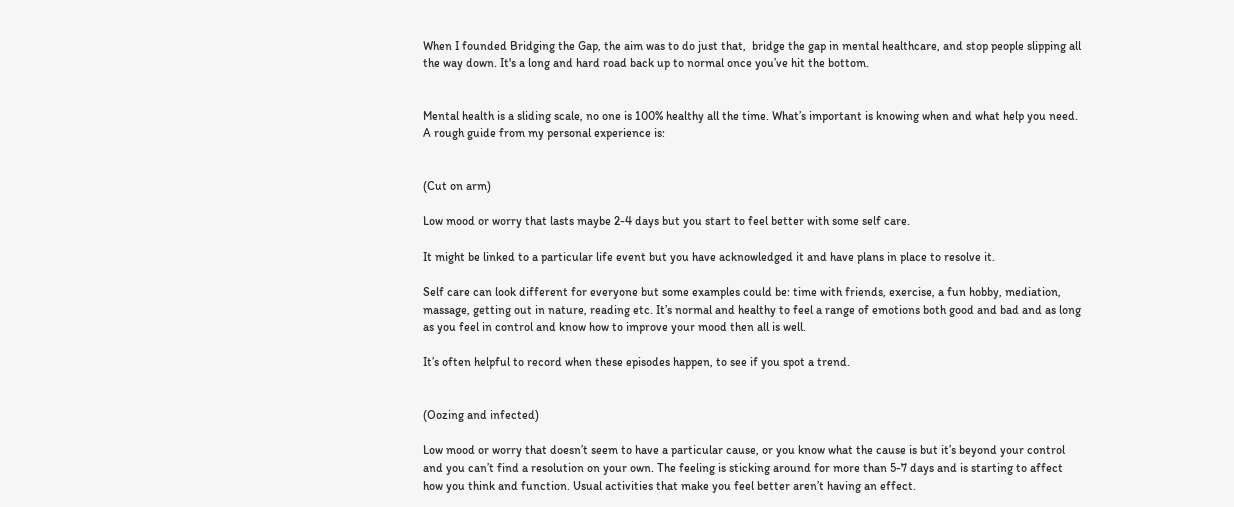When I founded Bridging the Gap, the aim was to do just that,  bridge the gap in mental healthcare, and stop people slipping all the way down. It's a long and hard road back up to normal once you’ve hit the bottom.


Mental health is a sliding scale, no one is 100% healthy all the time. What’s important is knowing when and what help you need. A rough guide from my personal experience is:


(Cut on arm)

Low mood or worry that lasts maybe 2-4 days but you start to feel better with some self care.

It might be linked to a particular life event but you have acknowledged it and have plans in place to resolve it.

Self care can look different for everyone but some examples could be: time with friends, exercise, a fun hobby, mediation, massage, getting out in nature, reading etc. It’s normal and healthy to feel a range of emotions both good and bad and as long as you feel in control and know how to improve your mood then all is well.

It’s often helpful to record when these episodes happen, to see if you spot a trend.


(Oozing and infected)

Low mood or worry that doesn’t seem to have a particular cause, or you know what the cause is but it’s beyond your control and you can’t find a resolution on your own. The feeling is sticking around for more than 5-7 days and is starting to affect how you think and function. Usual activities that make you feel better aren’t having an effect.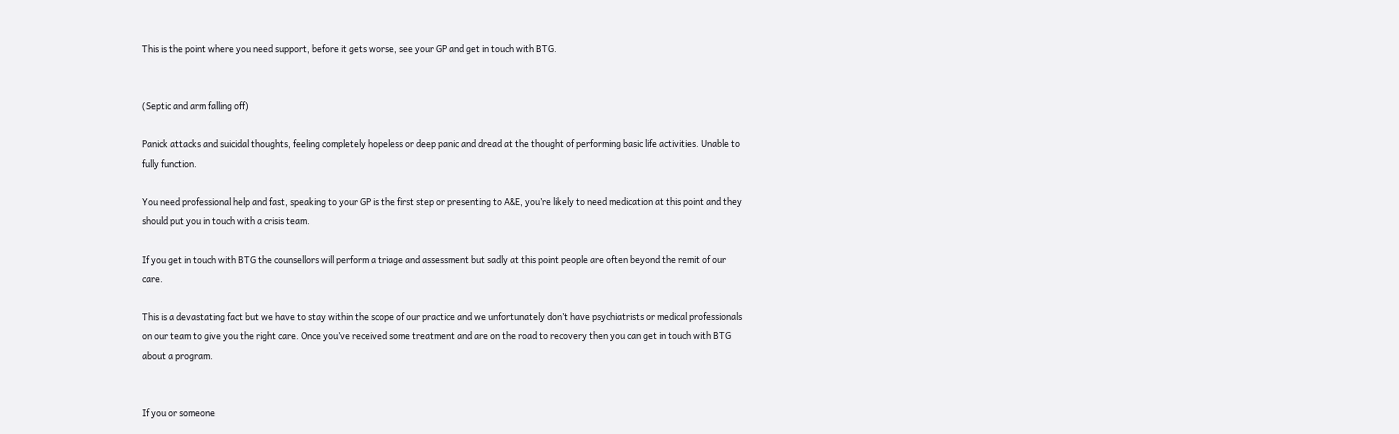This is the point where you need support, before it gets worse, see your GP and get in touch with BTG.


(Septic and arm falling off)

Panick attacks and suicidal thoughts, feeling completely hopeless or deep panic and dread at the thought of performing basic life activities. Unable to fully function.

You need professional help and fast, speaking to your GP is the first step or presenting to A&E, you’re likely to need medication at this point and they should put you in touch with a crisis team.

If you get in touch with BTG the counsellors will perform a triage and assessment but sadly at this point people are often beyond the remit of our care.

This is a devastating fact but we have to stay within the scope of our practice and we unfortunately don’t have psychiatrists or medical professionals on our team to give you the right care. Once you’ve received some treatment and are on the road to recovery then you can get in touch with BTG about a program.


If you or someone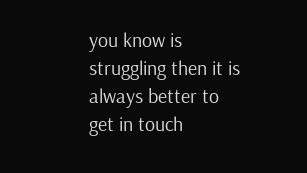you know is struggling then it is always better to get in touch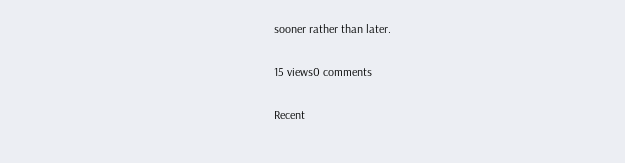sooner rather than later.

15 views0 comments

Recent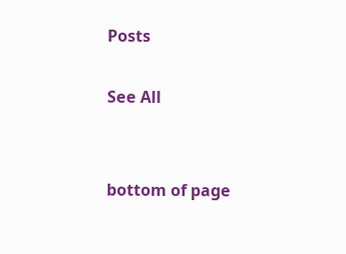Posts

See All


bottom of page